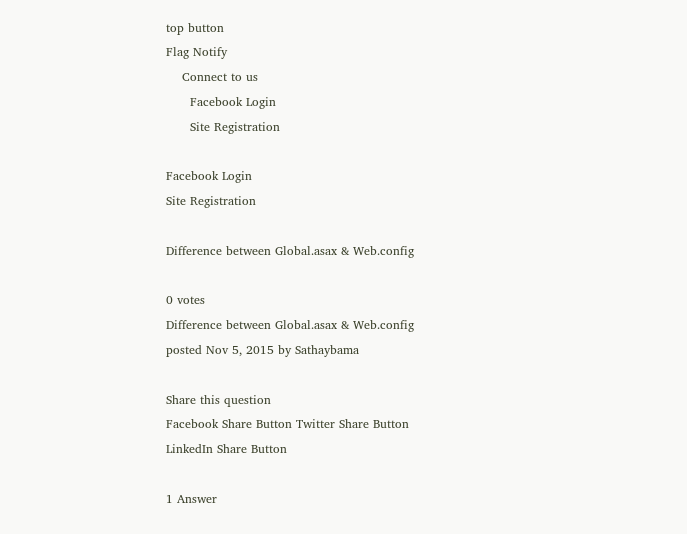top button
Flag Notify
    Connect to us
      Facebook Login
      Site Registration

Facebook Login
Site Registration

Difference between Global.asax & Web.config

0 votes
Difference between Global.asax & Web.config
posted Nov 5, 2015 by Sathaybama

Share this question
Facebook Share Button Twitter Share Button LinkedIn Share Button

1 Answer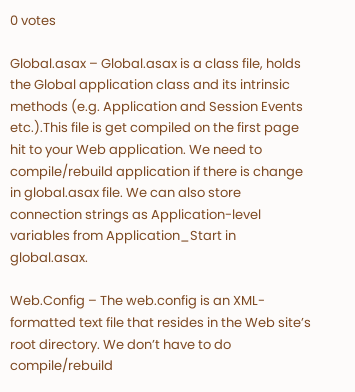0 votes

Global.asax – Global.asax is a class file, holds the Global application class and its intrinsic methods (e.g. Application and Session Events etc.).This file is get compiled on the first page hit to your Web application. We need to compile/rebuild application if there is change in global.asax file. We can also store connection strings as Application-level variables from Application_Start in global.asax.

Web.Config – The web.config is an XML-formatted text file that resides in the Web site’s root directory. We don’t have to do compile/rebuild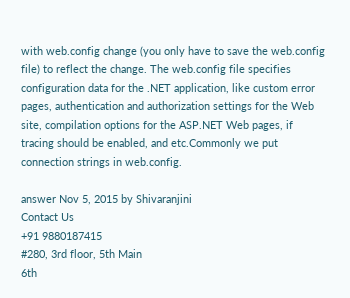with web.config change (you only have to save the web.config file) to reflect the change. The web.config file specifies configuration data for the .NET application, like custom error pages, authentication and authorization settings for the Web site, compilation options for the ASP.NET Web pages, if tracing should be enabled, and etc.Commonly we put connection strings in web.config.

answer Nov 5, 2015 by Shivaranjini
Contact Us
+91 9880187415
#280, 3rd floor, 5th Main
6th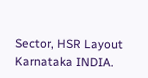Sector, HSR Layout
Karnataka INDIA.